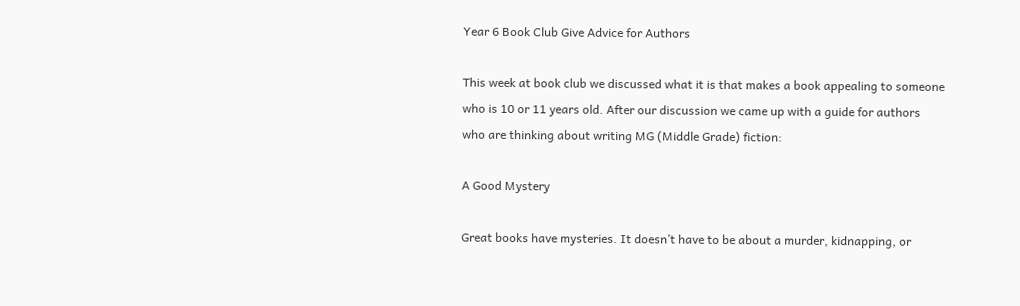Year 6 Book Club Give Advice for Authors

This week at book club we discussed what it is that makes a book appealing to someone who is 10 or 11 years old. After our discussion we came up with a guide for authors who are thinking about writing MG (Middle Grade) fiction:

A Good Mystery

Great books have mysteries. It doesn’t have to be about a murder, kidnapping, or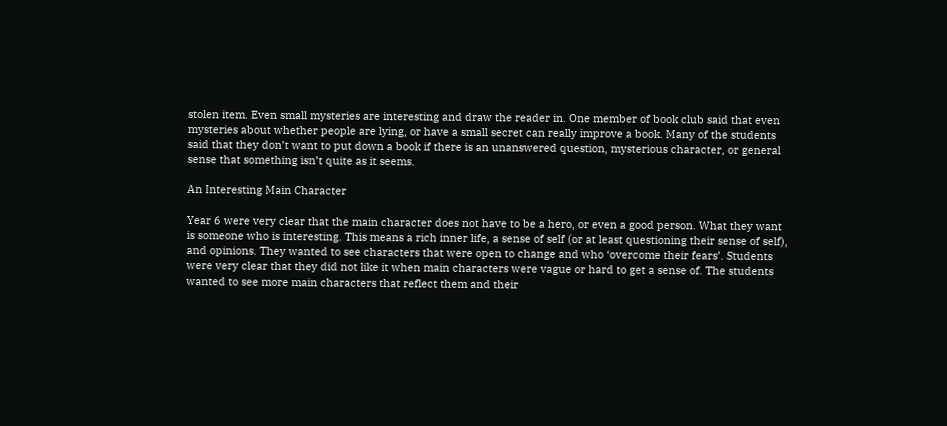stolen item. Even small mysteries are interesting and draw the reader in. One member of book club said that even mysteries about whether people are lying, or have a small secret can really improve a book. Many of the students said that they don’t want to put down a book if there is an unanswered question, mysterious character, or general sense that something isn’t quite as it seems.

An Interesting Main Character

Year 6 were very clear that the main character does not have to be a hero, or even a good person. What they want is someone who is interesting. This means a rich inner life, a sense of self (or at least questioning their sense of self), and opinions. They wanted to see characters that were open to change and who ‘overcome their fears’. Students were very clear that they did not like it when main characters were vague or hard to get a sense of. The students wanted to see more main characters that reflect them and their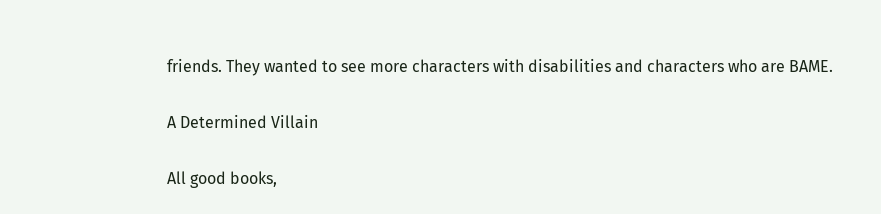friends. They wanted to see more characters with disabilities and characters who are BAME.

A Determined Villain

All good books,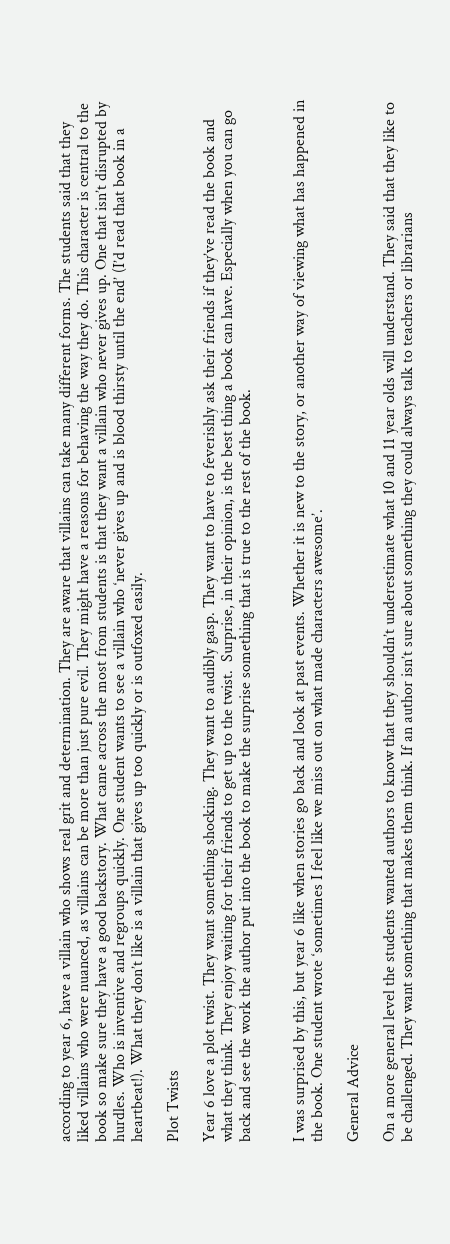according to year 6, have a villain who shows real grit and determination. They are aware that villains can take many different forms. The students said that they liked villains who were nuanced, as villains can be more than just pure evil. They might have a reasons for behaving the way they do. This character is central to the book so make sure they have a good backstory. What came across the most from students is that they want a villain who never gives up. One that isn’t disrupted by hurdles. Who is inventive and regroups quickly. One student wants to see a villain who ‘never gives up and is blood thirsty until the end’ (I’d read that book in a heartbeat!). What they don’t like is a villain that gives up too quickly or is outfoxed easily.

Plot Twists

Year 6 love a plot twist. They want something shocking. They want to audibly gasp. They want to have to feverishly ask their friends if they’ve read the book and what they think. They enjoy waiting for their friends to get up to the twist.  Surprise, in their opinion, is the best thing a book can have. Especially when you can go back and see the work the author put into the book to make the surprise something that is true to the rest of the book.


I was surprised by this, but year 6 like when stories go back and look at past events. Whether it is new to the story, or another way of viewing what has happened in the book. One student wrote ‘sometimes I feel like we miss out on what made characters awesome’.

General Advice

On a more general level the students wanted authors to know that they shouldn’t underestimate what 10 and 11 year olds will understand. They said that they like to be challenged. They want something that makes them think. If an author isn’t sure about something they could always talk to teachers or librarians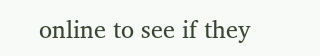online to see if they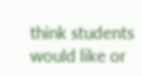think students would like or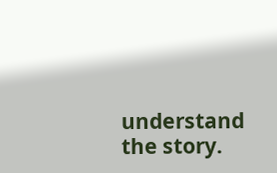understand the story.